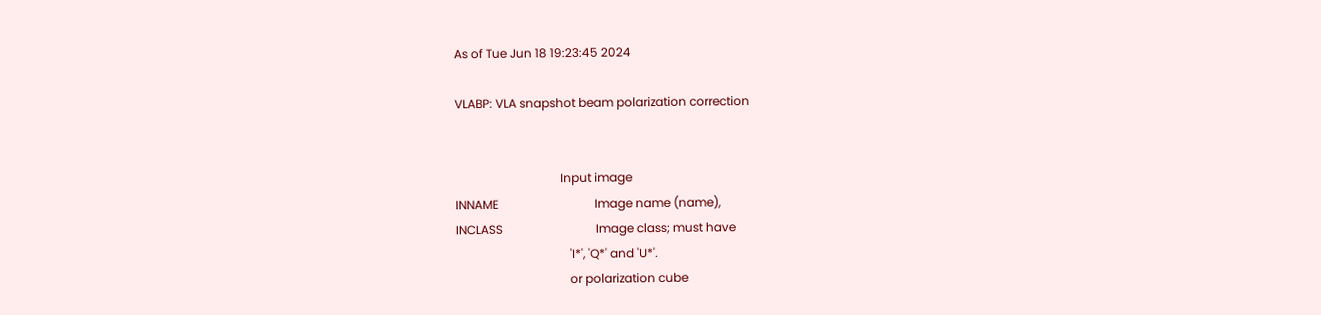As of Tue Jun 18 19:23:45 2024

VLABP: VLA snapshot beam polarization correction


                                   Input image
INNAME                                Image name (name),
INCLASS                               Image class; must have
                                      'I*', 'Q*' and 'U*'.
                                      or polarization cube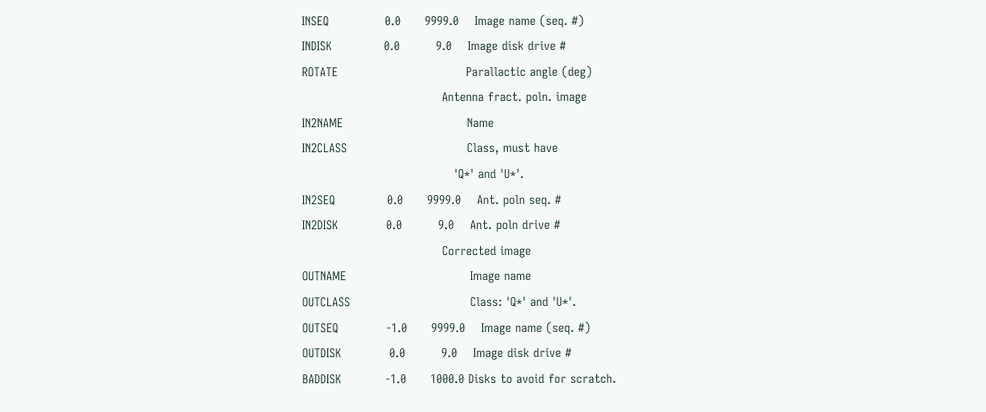INSEQ              0.0      9999.0    Image name (seq. #)
INDISK             0.0         9.0    Image disk drive #
ROTATE                                Parallactic angle (deg)
                                   Antenna fract. poln. image
IN2NAME                               Name
IN2CLASS                              Class, must have
                                      'Q*' and 'U*'.
IN2SEQ             0.0      9999.0    Ant. poln seq. #
IN2DISK            0.0         9.0    Ant. poln drive #
                                   Corrected image
OUTNAME                               Image name
OUTCLASS                              Class: 'Q*' and 'U*'.
OUTSEQ            -1.0      9999.0    Image name (seq. #)
OUTDISK            0.0         9.0    Image disk drive #
BADDISK           -1.0      1000.0 Disks to avoid for scratch.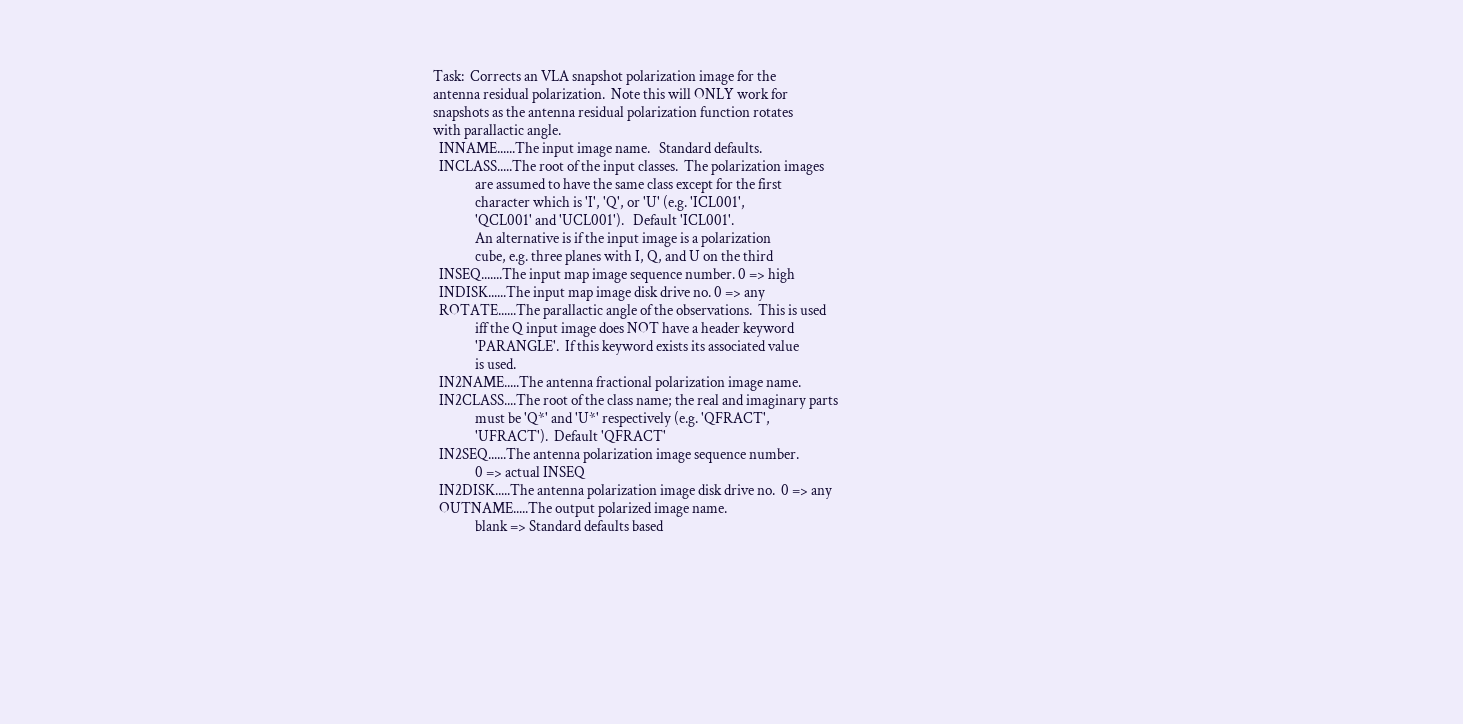Task:  Corrects an VLA snapshot polarization image for the
antenna residual polarization.  Note this will ONLY work for
snapshots as the antenna residual polarization function rotates
with parallactic angle.
  INNAME......The input image name.   Standard defaults.
  INCLASS.....The root of the input classes.  The polarization images
              are assumed to have the same class except for the first
              character which is 'I', 'Q', or 'U' (e.g. 'ICL001',
              'QCL001' and 'UCL001').   Default 'ICL001'.
              An alternative is if the input image is a polarization
              cube, e.g. three planes with I, Q, and U on the third
  INSEQ.......The input map image sequence number. 0 => high
  INDISK......The input map image disk drive no. 0 => any
  ROTATE......The parallactic angle of the observations.  This is used
              iff the Q input image does NOT have a header keyword
              'PARANGLE'.  If this keyword exists its associated value
              is used.
  IN2NAME.....The antenna fractional polarization image name.
  IN2CLASS....The root of the class name; the real and imaginary parts
              must be 'Q*' and 'U*' respectively (e.g. 'QFRACT',
              'UFRACT').  Default 'QFRACT'
  IN2SEQ......The antenna polarization image sequence number.
              0 => actual INSEQ
  IN2DISK.....The antenna polarization image disk drive no.  0 => any
  OUTNAME.....The output polarized image name.
              blank => Standard defaults based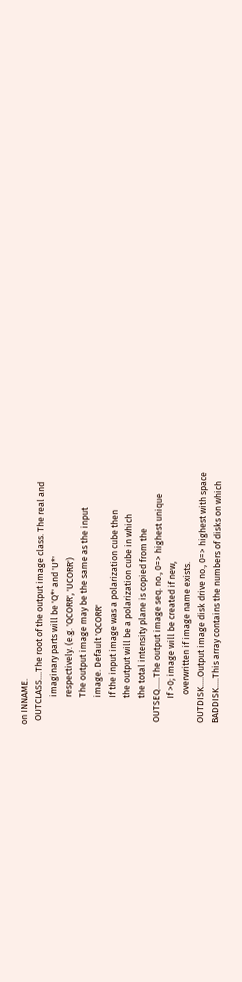on INNAME.
  OUTCLASS....The root of the output image class. The real and
              imaginary parts will be 'Q*' and 'U*'
              respectively. (e.g. 'QCORR', 'UCORR')
              The output image may be the same as the input
              image. Default 'QCORR'
              If the input image was a polarization cube then
              the output will be a polarization cube in which
              the total intensity plane is copied from the
  OUTSEQ......The output image seq. no., 0=> highest unique
              If >0; image will be created if new,
                overwritten if image name exists.
  OUTDISK.....Output image disk drive no., 0=> highest with space
  BADDISK.....This array contains the numbers of disks on which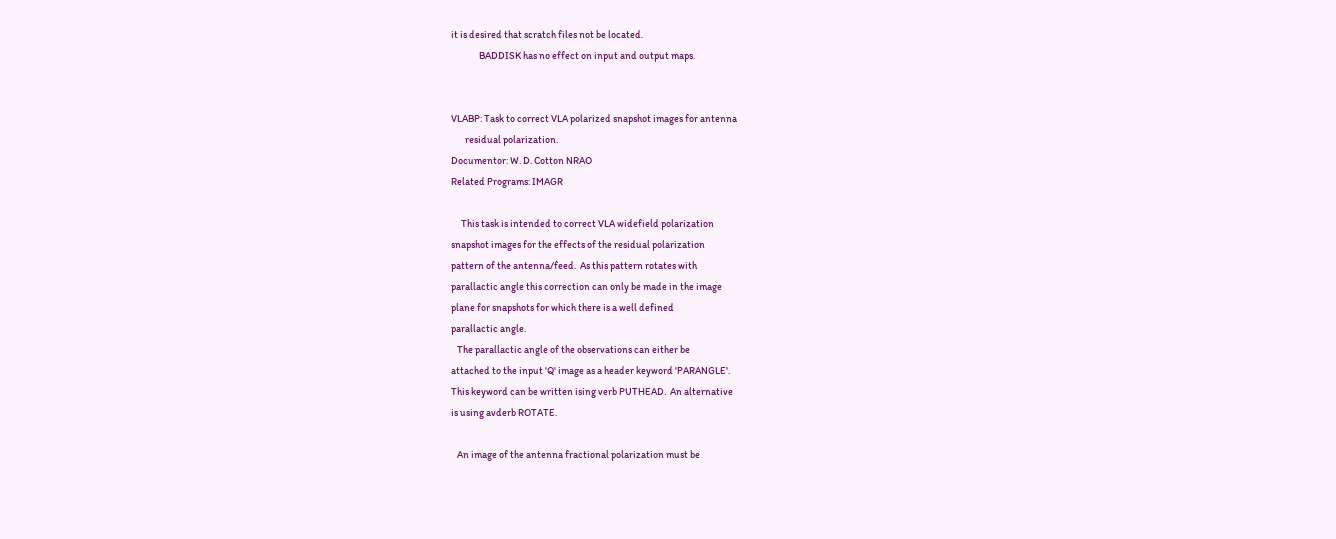it is desired that scratch files not be located.
              BADDISK has no effect on input and output maps.


VLABP: Task to correct VLA polarized snapshot images for antenna
       residual polarization.
Documentor: W. D. Cotton NRAO
Related Programs: IMAGR

     This task is intended to correct VLA widefield polarization
snapshot images for the effects of the residual polarization
pattern of the antenna/feed.  As this pattern rotates with
parallactic angle this correction can only be made in the image
plane for snapshots for which there is a well defined
parallactic angle.
   The parallactic angle of the observations can either be
attached to the input 'Q' image as a header keyword 'PARANGLE'.
This keyword can be written ising verb PUTHEAD.  An alternative
is using avderb ROTATE.

   An image of the antenna fractional polarization must be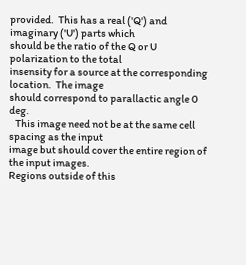provided.  This has a real ('Q') and imaginary ('U') parts which
should be the ratio of the Q or U polarization to the total
insensity for a source at the corresponding location.  The image
should correspond to parallactic angle 0 deg.
   This image need not be at the same cell spacing as the input
image but should cover the entire region of the input images.
Regions outside of this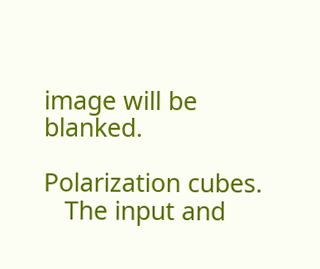image will be blanked.

Polarization cubes.
   The input and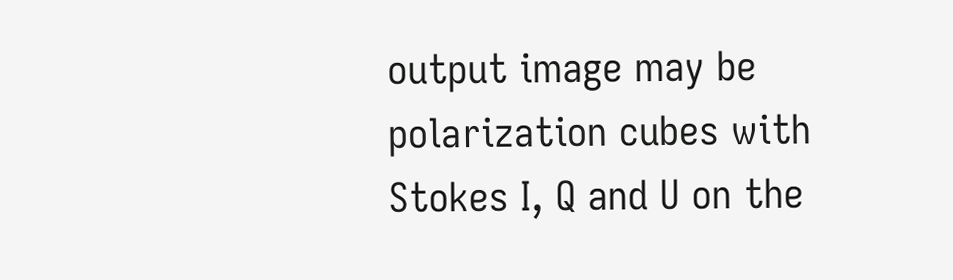output image may be polarization cubes with
Stokes I, Q and U on the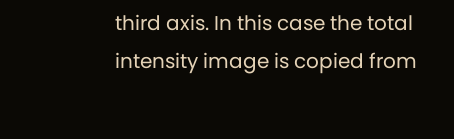third axis. In this case the total
intensity image is copied from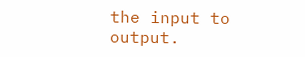the input to output.